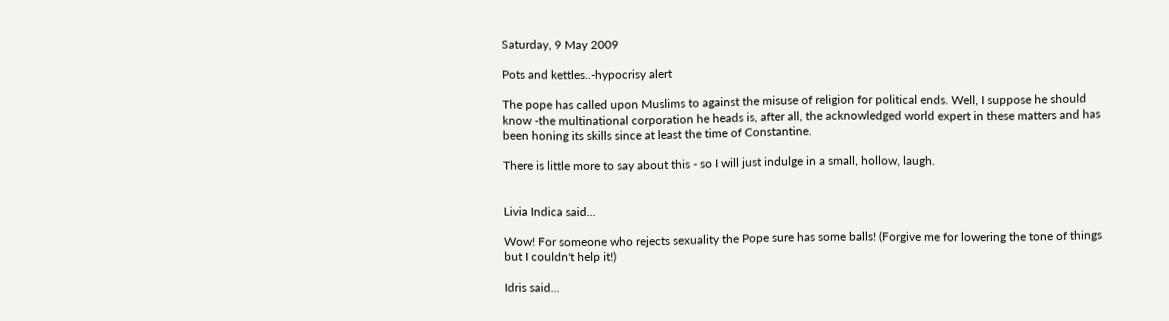Saturday, 9 May 2009

Pots and kettles..-hypocrisy alert

The pope has called upon Muslims to against the misuse of religion for political ends. Well, I suppose he should know -the multinational corporation he heads is, after all, the acknowledged world expert in these matters and has been honing its skills since at least the time of Constantine.

There is little more to say about this - so I will just indulge in a small, hollow, laugh.


Livia Indica said...

Wow! For someone who rejects sexuality the Pope sure has some balls! (Forgive me for lowering the tone of things but I couldn't help it!)

Idris said...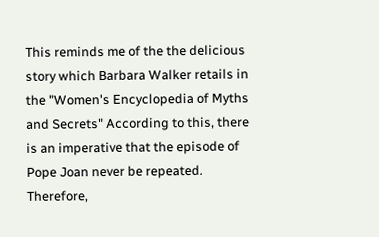This reminds me of the the delicious story which Barbara Walker retails in the "Women's Encyclopedia of Myths and Secrets" According to this, there is an imperative that the episode of Pope Joan never be repeated. Therefore,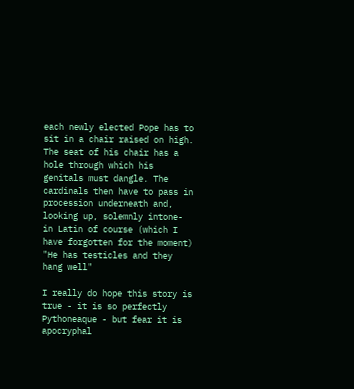each newly elected Pope has to sit in a chair raised on high. The seat of his chair has a hole through which his genitals must dangle. The cardinals then have to pass in procession underneath and, looking up, solemnly intone- in Latin of course (which I have forgotten for the moment) "He has testicles and they hang well"

I really do hope this story is true - it is so perfectly Pythoneaque - but fear it is apocryphal